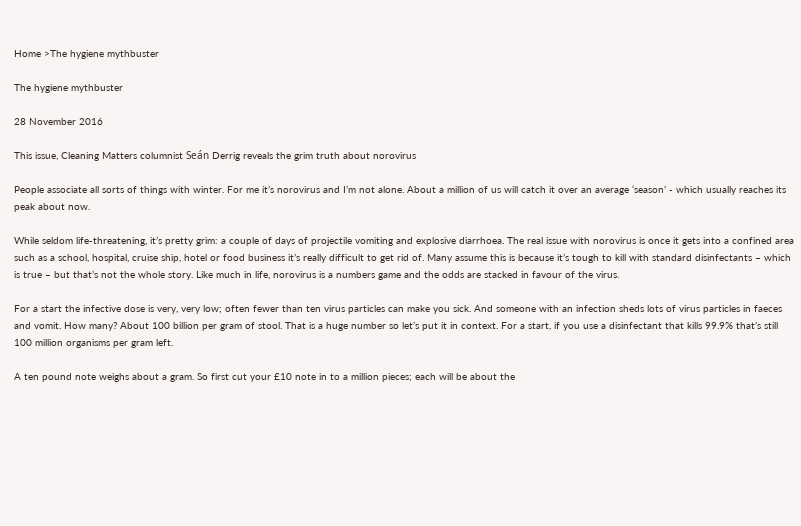Home >The hygiene mythbuster

The hygiene mythbuster

28 November 2016

This issue, Cleaning Matters columnist Seán Derrig reveals the grim truth about norovirus

People associate all sorts of things with winter. For me it’s norovirus and I’m not alone. About a million of us will catch it over an average ‘season’ - which usually reaches its peak about now.

While seldom life-threatening, it’s pretty grim: a couple of days of projectile vomiting and explosive diarrhoea. The real issue with norovirus is once it gets into a confined area such as a school, hospital, cruise ship, hotel or food business it’s really difficult to get rid of. Many assume this is because it’s tough to kill with standard disinfectants – which is true – but that’s not the whole story. Like much in life, norovirus is a numbers game and the odds are stacked in favour of the virus.

For a start the infective dose is very, very low; often fewer than ten virus particles can make you sick. And someone with an infection sheds lots of virus particles in faeces and vomit. How many? About 100 billion per gram of stool. That is a huge number so let’s put it in context. For a start, if you use a disinfectant that kills 99.9% that’s still 100 million organisms per gram left.

A ten pound note weighs about a gram. So first cut your £10 note in to a million pieces; each will be about the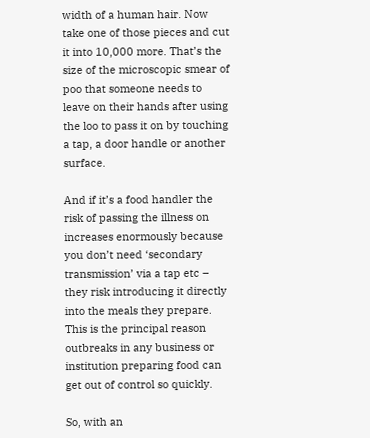width of a human hair. Now take one of those pieces and cut it into 10,000 more. That’s the size of the microscopic smear of poo that someone needs to leave on their hands after using the loo to pass it on by touching a tap, a door handle or another surface.

And if it’s a food handler the risk of passing the illness on increases enormously because you don’t need ‘secondary transmission’ via a tap etc – they risk introducing it directly into the meals they prepare. This is the principal reason outbreaks in any business or institution preparing food can get out of control so quickly.

So, with an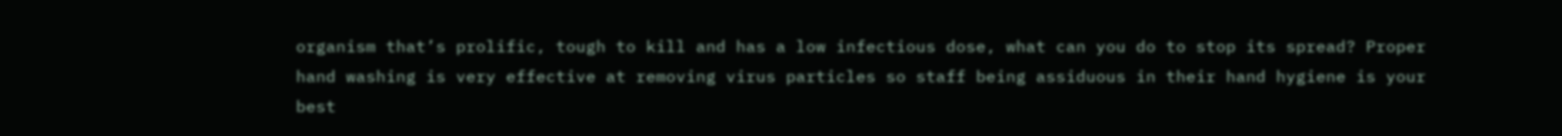organism that’s prolific, tough to kill and has a low infectious dose, what can you do to stop its spread? Proper hand washing is very effective at removing virus particles so staff being assiduous in their hand hygiene is your best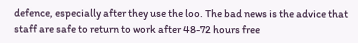defence, especially after they use the loo. The bad news is the advice that staff are safe to return to work after 48-72 hours free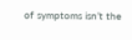of symptoms isn’t the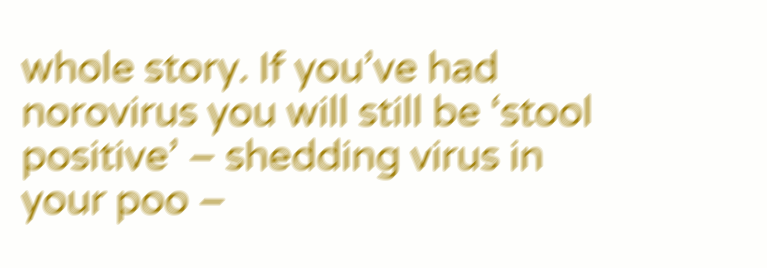whole story. If you’ve had norovirus you will still be ‘stool positive’ – shedding virus in your poo –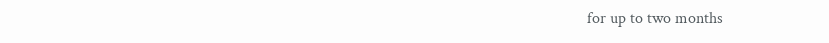for up to two months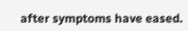after symptoms have eased.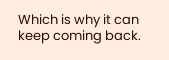Which is why it can keep coming back.